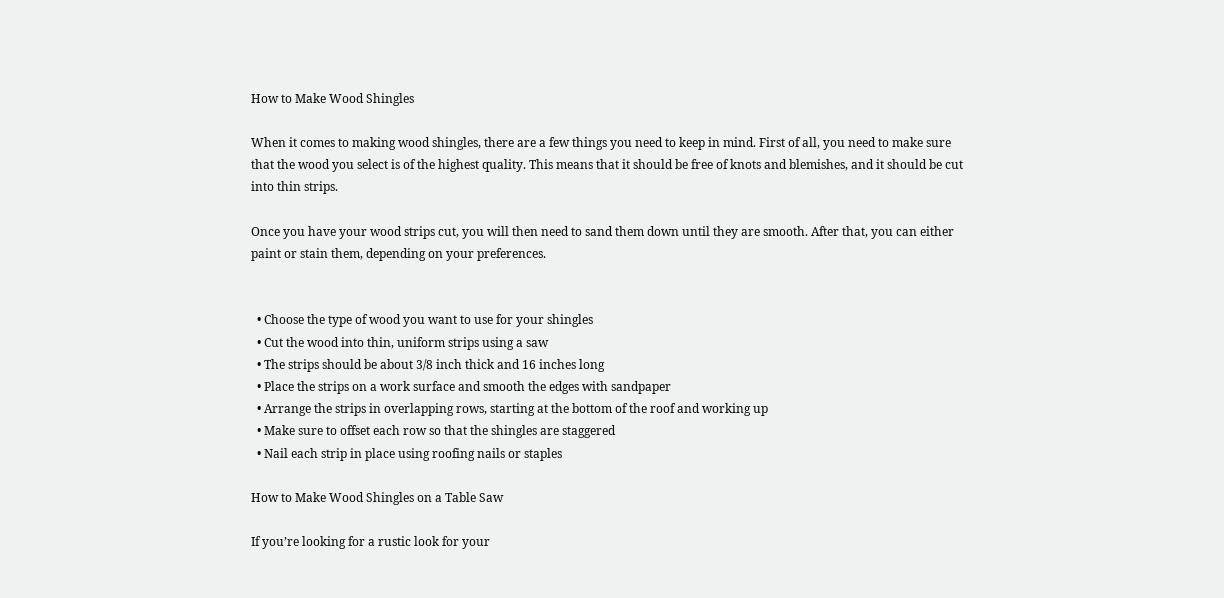How to Make Wood Shingles

When it comes to making wood shingles, there are a few things you need to keep in mind. First of all, you need to make sure that the wood you select is of the highest quality. This means that it should be free of knots and blemishes, and it should be cut into thin strips.

Once you have your wood strips cut, you will then need to sand them down until they are smooth. After that, you can either paint or stain them, depending on your preferences.


  • Choose the type of wood you want to use for your shingles
  • Cut the wood into thin, uniform strips using a saw
  • The strips should be about 3/8 inch thick and 16 inches long
  • Place the strips on a work surface and smooth the edges with sandpaper
  • Arrange the strips in overlapping rows, starting at the bottom of the roof and working up
  • Make sure to offset each row so that the shingles are staggered
  • Nail each strip in place using roofing nails or staples

How to Make Wood Shingles on a Table Saw

If you’re looking for a rustic look for your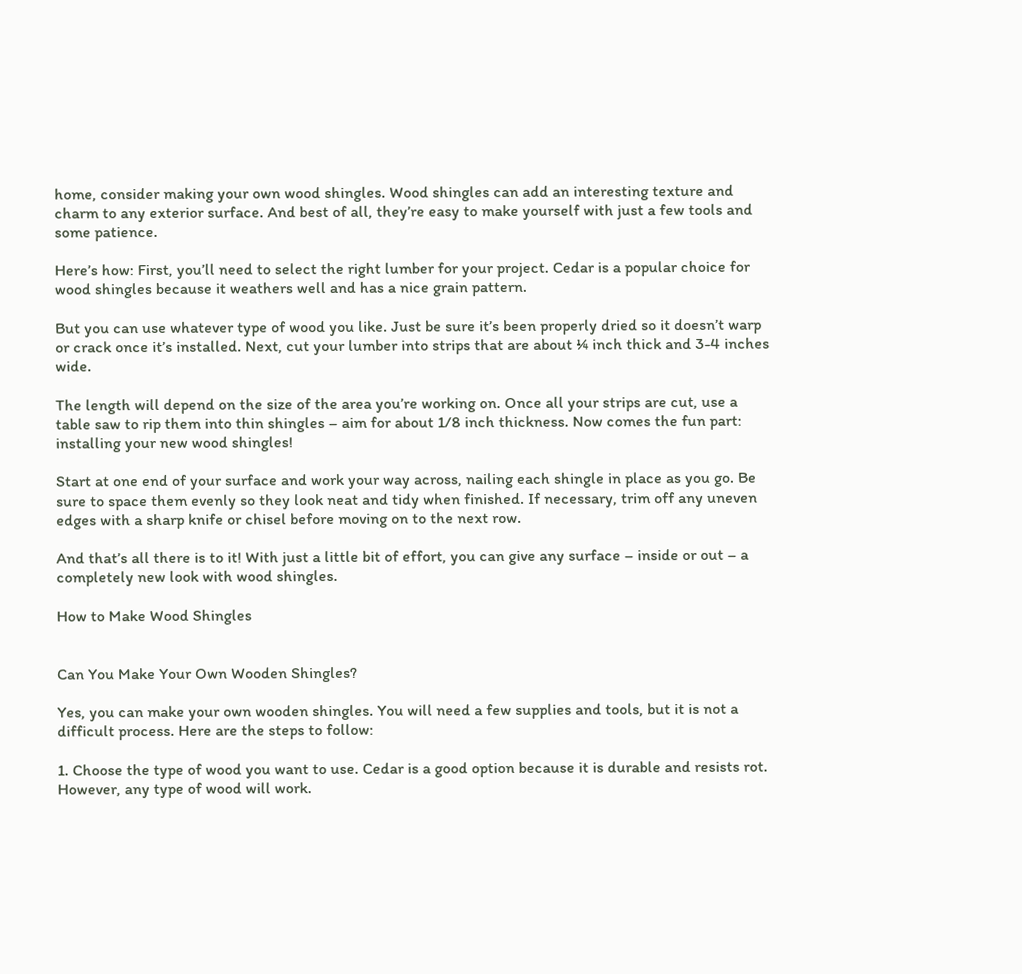home, consider making your own wood shingles. Wood shingles can add an interesting texture and charm to any exterior surface. And best of all, they’re easy to make yourself with just a few tools and some patience.

Here’s how: First, you’ll need to select the right lumber for your project. Cedar is a popular choice for wood shingles because it weathers well and has a nice grain pattern.

But you can use whatever type of wood you like. Just be sure it’s been properly dried so it doesn’t warp or crack once it’s installed. Next, cut your lumber into strips that are about ¼ inch thick and 3-4 inches wide.

The length will depend on the size of the area you’re working on. Once all your strips are cut, use a table saw to rip them into thin shingles – aim for about 1/8 inch thickness. Now comes the fun part: installing your new wood shingles!

Start at one end of your surface and work your way across, nailing each shingle in place as you go. Be sure to space them evenly so they look neat and tidy when finished. If necessary, trim off any uneven edges with a sharp knife or chisel before moving on to the next row.

And that’s all there is to it! With just a little bit of effort, you can give any surface – inside or out – a completely new look with wood shingles.

How to Make Wood Shingles


Can You Make Your Own Wooden Shingles?

Yes, you can make your own wooden shingles. You will need a few supplies and tools, but it is not a difficult process. Here are the steps to follow:

1. Choose the type of wood you want to use. Cedar is a good option because it is durable and resists rot. However, any type of wood will work.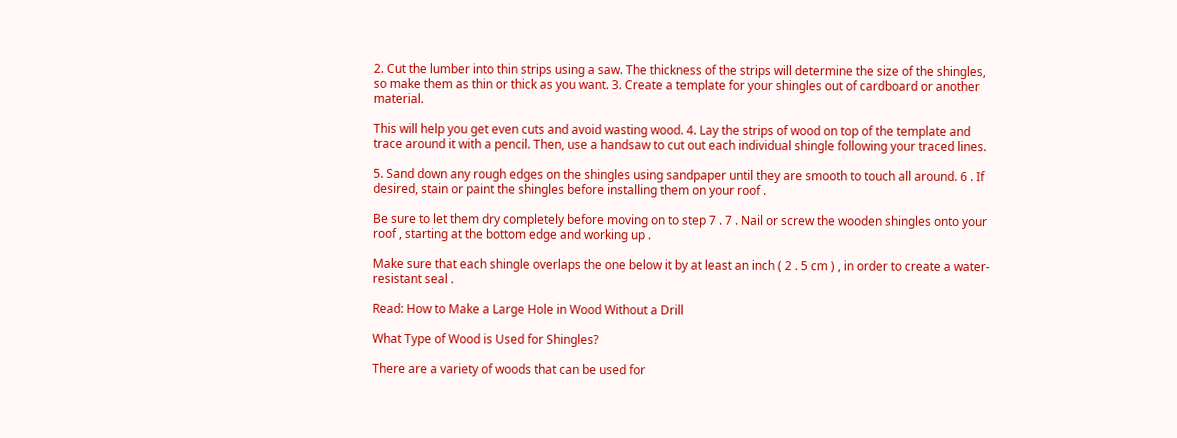2. Cut the lumber into thin strips using a saw. The thickness of the strips will determine the size of the shingles, so make them as thin or thick as you want. 3. Create a template for your shingles out of cardboard or another material.

This will help you get even cuts and avoid wasting wood. 4. Lay the strips of wood on top of the template and trace around it with a pencil. Then, use a handsaw to cut out each individual shingle following your traced lines.

5. Sand down any rough edges on the shingles using sandpaper until they are smooth to touch all around. 6 . If desired, stain or paint the shingles before installing them on your roof .

Be sure to let them dry completely before moving on to step 7 . 7 . Nail or screw the wooden shingles onto your roof , starting at the bottom edge and working up .

Make sure that each shingle overlaps the one below it by at least an inch ( 2 . 5 cm ) , in order to create a water-resistant seal .

Read: How to Make a Large Hole in Wood Without a Drill

What Type of Wood is Used for Shingles?

There are a variety of woods that can be used for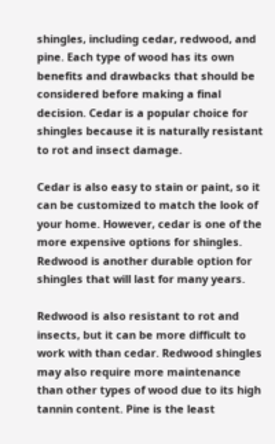shingles, including cedar, redwood, and pine. Each type of wood has its own benefits and drawbacks that should be considered before making a final decision. Cedar is a popular choice for shingles because it is naturally resistant to rot and insect damage.

Cedar is also easy to stain or paint, so it can be customized to match the look of your home. However, cedar is one of the more expensive options for shingles. Redwood is another durable option for shingles that will last for many years.

Redwood is also resistant to rot and insects, but it can be more difficult to work with than cedar. Redwood shingles may also require more maintenance than other types of wood due to its high tannin content. Pine is the least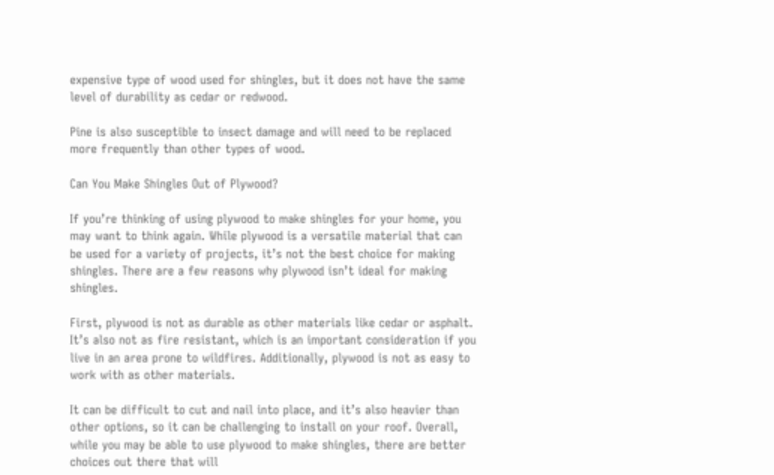expensive type of wood used for shingles, but it does not have the same level of durability as cedar or redwood.

Pine is also susceptible to insect damage and will need to be replaced more frequently than other types of wood.

Can You Make Shingles Out of Plywood?

If you’re thinking of using plywood to make shingles for your home, you may want to think again. While plywood is a versatile material that can be used for a variety of projects, it’s not the best choice for making shingles. There are a few reasons why plywood isn’t ideal for making shingles.

First, plywood is not as durable as other materials like cedar or asphalt. It’s also not as fire resistant, which is an important consideration if you live in an area prone to wildfires. Additionally, plywood is not as easy to work with as other materials.

It can be difficult to cut and nail into place, and it’s also heavier than other options, so it can be challenging to install on your roof. Overall, while you may be able to use plywood to make shingles, there are better choices out there that will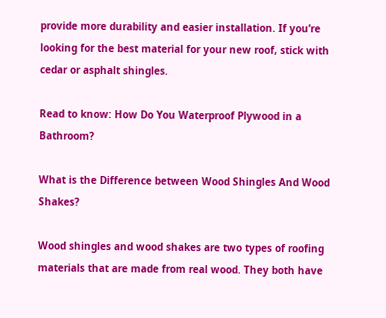provide more durability and easier installation. If you’re looking for the best material for your new roof, stick with cedar or asphalt shingles.

Read to know: How Do You Waterproof Plywood in a Bathroom?

What is the Difference between Wood Shingles And Wood Shakes?

Wood shingles and wood shakes are two types of roofing materials that are made from real wood. They both have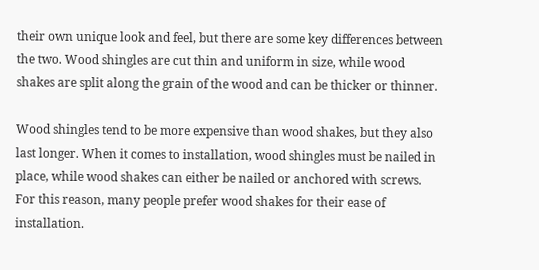their own unique look and feel, but there are some key differences between the two. Wood shingles are cut thin and uniform in size, while wood shakes are split along the grain of the wood and can be thicker or thinner.

Wood shingles tend to be more expensive than wood shakes, but they also last longer. When it comes to installation, wood shingles must be nailed in place, while wood shakes can either be nailed or anchored with screws. For this reason, many people prefer wood shakes for their ease of installation.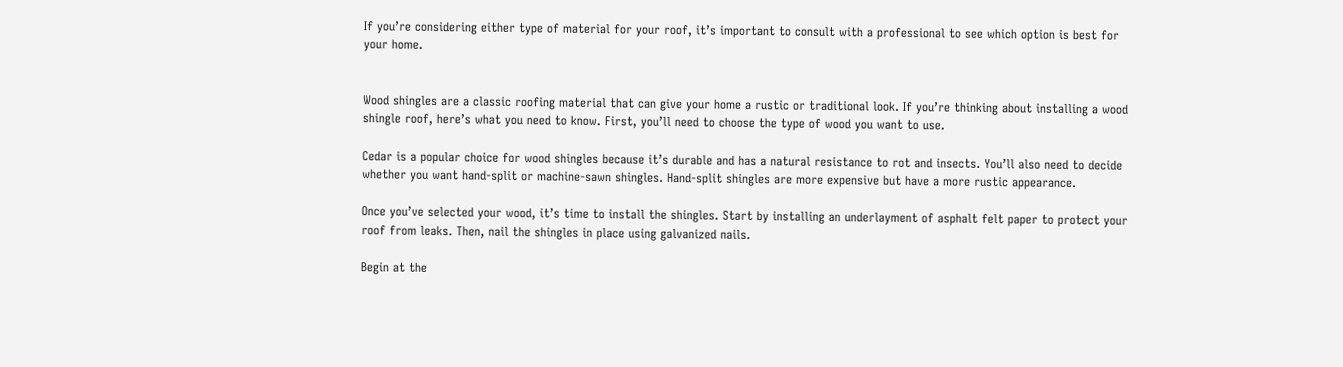If you’re considering either type of material for your roof, it’s important to consult with a professional to see which option is best for your home.


Wood shingles are a classic roofing material that can give your home a rustic or traditional look. If you’re thinking about installing a wood shingle roof, here’s what you need to know. First, you’ll need to choose the type of wood you want to use.

Cedar is a popular choice for wood shingles because it’s durable and has a natural resistance to rot and insects. You’ll also need to decide whether you want hand-split or machine-sawn shingles. Hand-split shingles are more expensive but have a more rustic appearance.

Once you’ve selected your wood, it’s time to install the shingles. Start by installing an underlayment of asphalt felt paper to protect your roof from leaks. Then, nail the shingles in place using galvanized nails.

Begin at the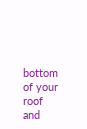bottom of your roof and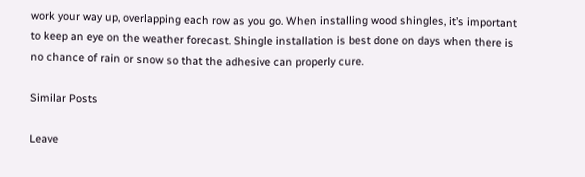work your way up, overlapping each row as you go. When installing wood shingles, it’s important to keep an eye on the weather forecast. Shingle installation is best done on days when there is no chance of rain or snow so that the adhesive can properly cure.

Similar Posts

Leave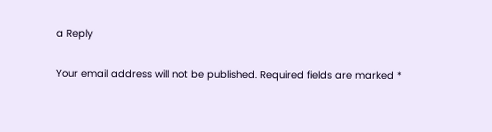a Reply

Your email address will not be published. Required fields are marked *